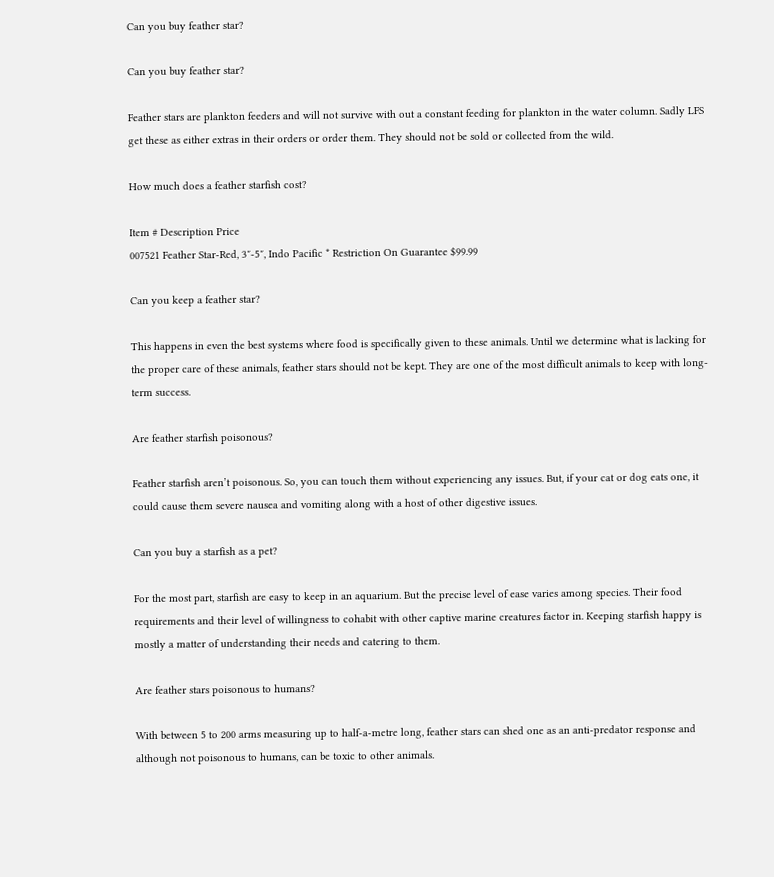Can you buy feather star?

Can you buy feather star?

Feather stars are plankton feeders and will not survive with out a constant feeding for plankton in the water column. Sadly LFS get these as either extras in their orders or order them. They should not be sold or collected from the wild.

How much does a feather starfish cost?

Item # Description Price
007521 Feather Star-Red, 3″-5″, Indo Pacific * Restriction On Guarantee $99.99

Can you keep a feather star?

This happens in even the best systems where food is specifically given to these animals. Until we determine what is lacking for the proper care of these animals, feather stars should not be kept. They are one of the most difficult animals to keep with long-term success.

Are feather starfish poisonous?

Feather starfish aren’t poisonous. So, you can touch them without experiencing any issues. But, if your cat or dog eats one, it could cause them severe nausea and vomiting along with a host of other digestive issues.

Can you buy a starfish as a pet?

For the most part, starfish are easy to keep in an aquarium. But the precise level of ease varies among species. Their food requirements and their level of willingness to cohabit with other captive marine creatures factor in. Keeping starfish happy is mostly a matter of understanding their needs and catering to them.

Are feather stars poisonous to humans?

With between 5 to 200 arms measuring up to half-a-metre long, feather stars can shed one as an anti-predator response and although not poisonous to humans, can be toxic to other animals.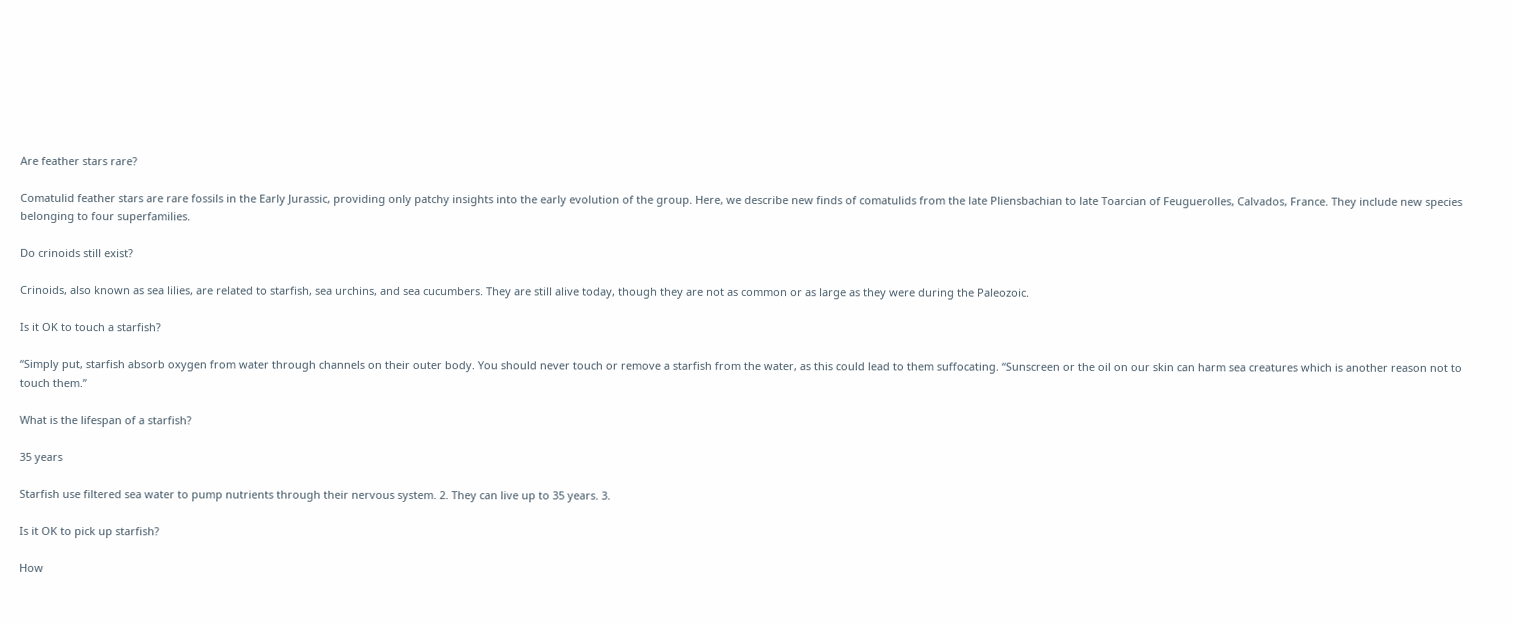Are feather stars rare?

Comatulid feather stars are rare fossils in the Early Jurassic, providing only patchy insights into the early evolution of the group. Here, we describe new finds of comatulids from the late Pliensbachian to late Toarcian of Feuguerolles, Calvados, France. They include new species belonging to four superfamilies.

Do crinoids still exist?

Crinoids, also known as sea lilies, are related to starfish, sea urchins, and sea cucumbers. They are still alive today, though they are not as common or as large as they were during the Paleozoic.

Is it OK to touch a starfish?

“Simply put, starfish absorb oxygen from water through channels on their outer body. You should never touch or remove a starfish from the water, as this could lead to them suffocating. “Sunscreen or the oil on our skin can harm sea creatures which is another reason not to touch them.”

What is the lifespan of a starfish?

35 years

Starfish use filtered sea water to pump nutrients through their nervous system. 2. They can live up to 35 years. 3.

Is it OK to pick up starfish?

How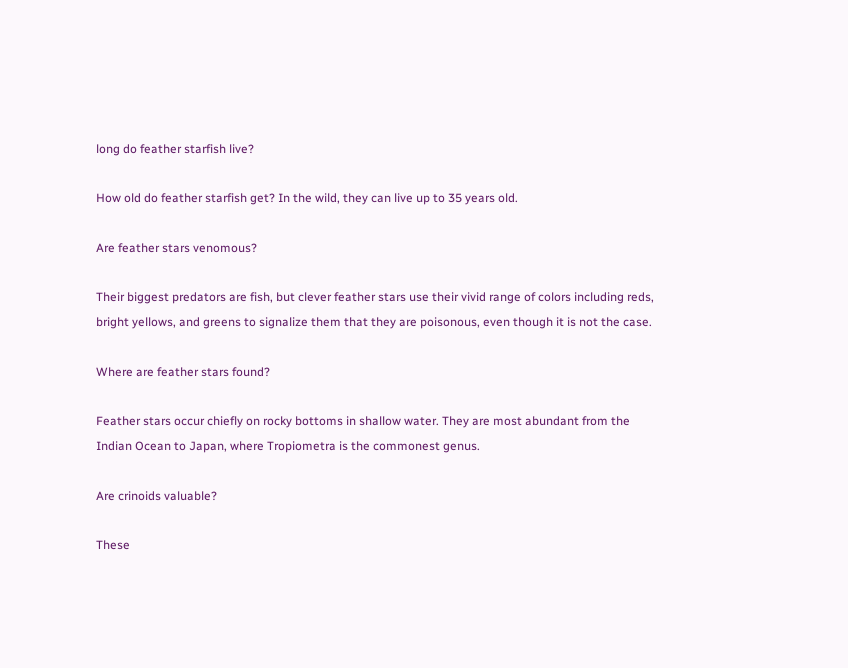long do feather starfish live?

How old do feather starfish get? In the wild, they can live up to 35 years old.

Are feather stars venomous?

Their biggest predators are fish, but clever feather stars use their vivid range of colors including reds, bright yellows, and greens to signalize them that they are poisonous, even though it is not the case.

Where are feather stars found?

Feather stars occur chiefly on rocky bottoms in shallow water. They are most abundant from the Indian Ocean to Japan, where Tropiometra is the commonest genus.

Are crinoids valuable?

These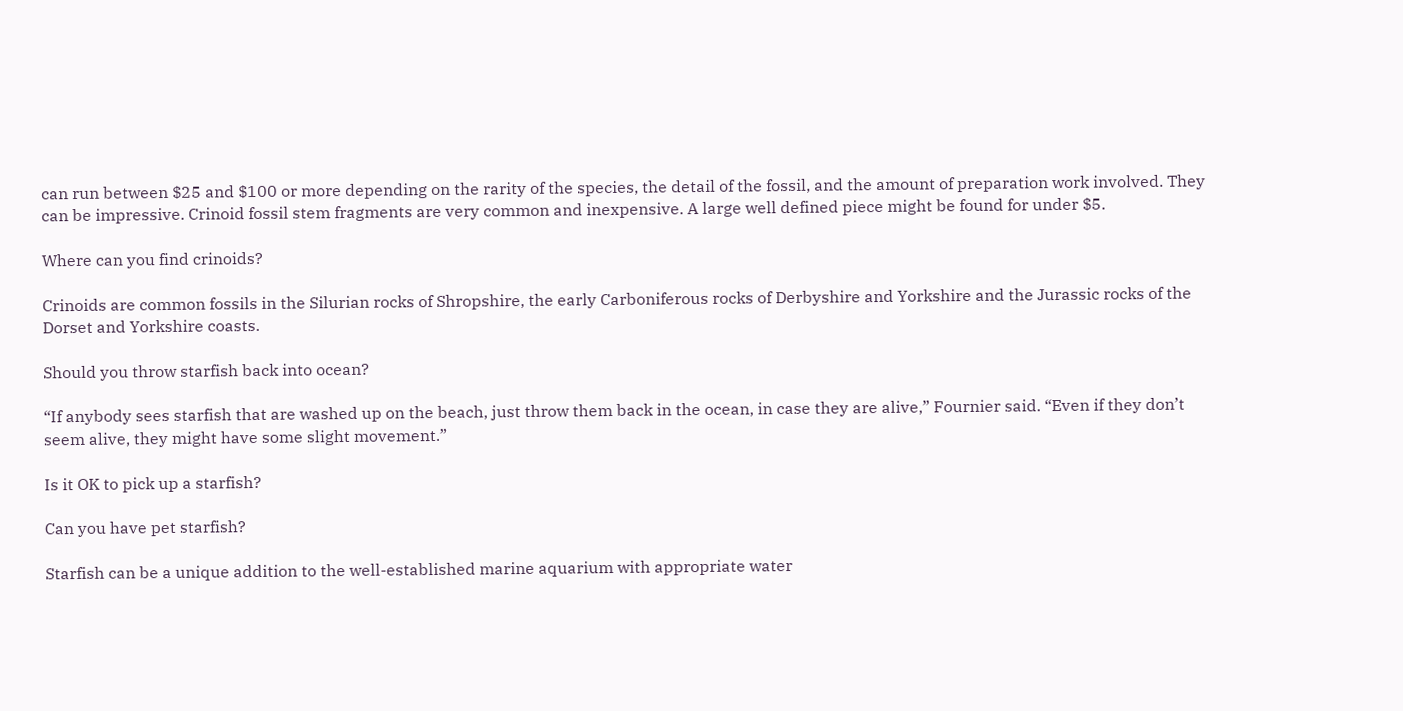can run between $25 and $100 or more depending on the rarity of the species, the detail of the fossil, and the amount of preparation work involved. They can be impressive. Crinoid fossil stem fragments are very common and inexpensive. A large well defined piece might be found for under $5.

Where can you find crinoids?

Crinoids are common fossils in the Silurian rocks of Shropshire, the early Carboniferous rocks of Derbyshire and Yorkshire and the Jurassic rocks of the Dorset and Yorkshire coasts.

Should you throw starfish back into ocean?

“If anybody sees starfish that are washed up on the beach, just throw them back in the ocean, in case they are alive,” Fournier said. “Even if they don’t seem alive, they might have some slight movement.”

Is it OK to pick up a starfish?

Can you have pet starfish?

Starfish can be a unique addition to the well-established marine aquarium with appropriate water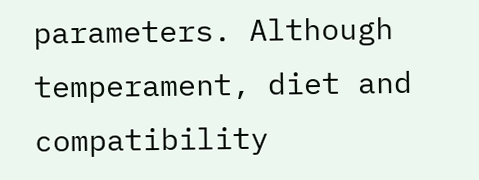parameters. Although temperament, diet and compatibility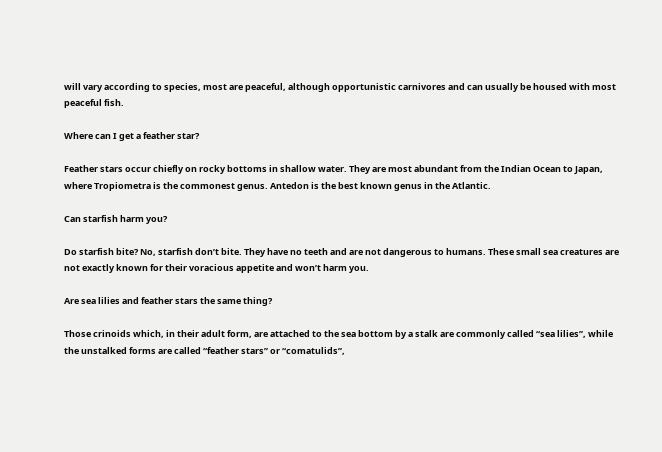will vary according to species, most are peaceful, although opportunistic carnivores and can usually be housed with most peaceful fish.

Where can I get a feather star?

Feather stars occur chiefly on rocky bottoms in shallow water. They are most abundant from the Indian Ocean to Japan, where Tropiometra is the commonest genus. Antedon is the best known genus in the Atlantic.

Can starfish harm you?

Do starfish bite? No, starfish don’t bite. They have no teeth and are not dangerous to humans. These small sea creatures are not exactly known for their voracious appetite and won’t harm you.

Are sea lilies and feather stars the same thing?

Those crinoids which, in their adult form, are attached to the sea bottom by a stalk are commonly called “sea lilies”, while the unstalked forms are called “feather stars” or “comatulids”,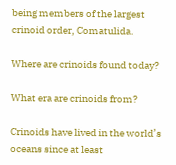being members of the largest crinoid order, Comatulida.

Where are crinoids found today?

What era are crinoids from?

Crinoids have lived in the world’s oceans since at least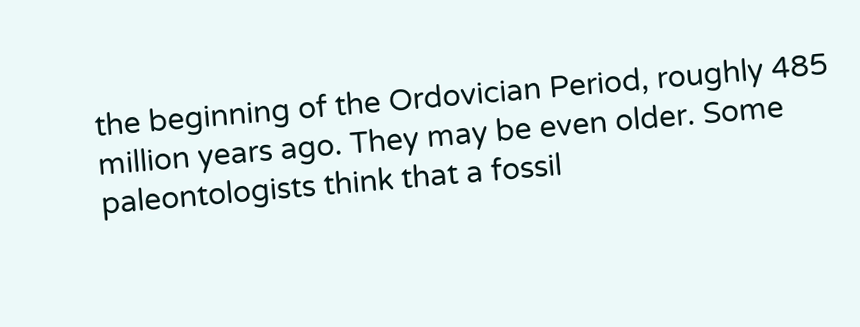the beginning of the Ordovician Period, roughly 485 million years ago. They may be even older. Some paleontologists think that a fossil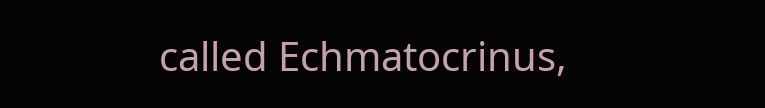called Echmatocrinus,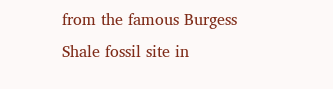from the famous Burgess Shale fossil site in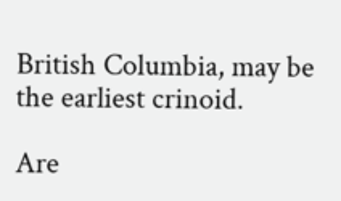British Columbia, may be the earliest crinoid.

Are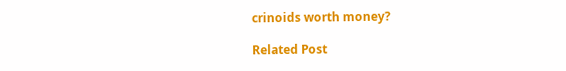crinoids worth money?

Related Post